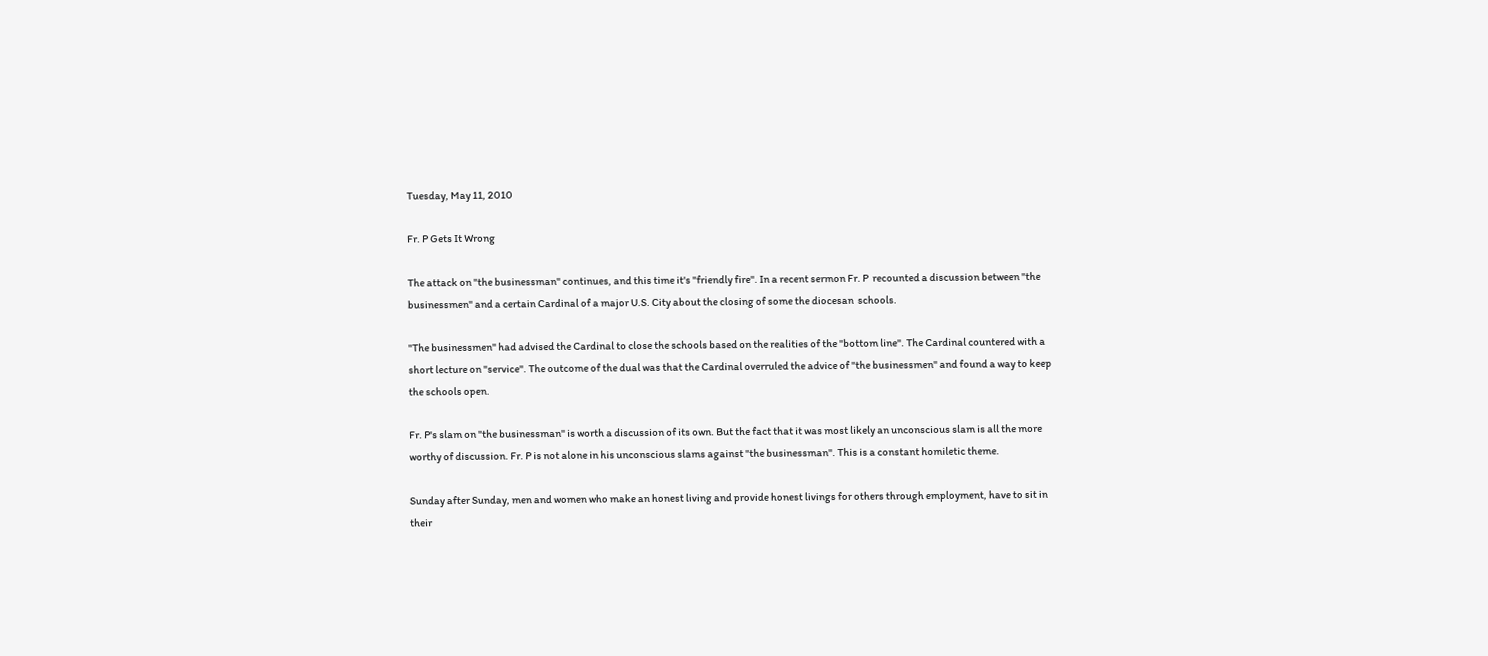Tuesday, May 11, 2010

Fr. P Gets It Wrong

The attack on "the businessman" continues, and this time it's "friendly fire". In a recent sermon Fr. P  recounted a discussion between "the businessmen" and a certain Cardinal of a major U.S. City about the closing of some the diocesan  schools.

"The businessmen" had advised the Cardinal to close the schools based on the realities of the "bottom line". The Cardinal countered with a short lecture on "service". The outcome of the dual was that the Cardinal overruled the advice of "the businessmen" and found a way to keep the schools open.

Fr. P's slam on "the businessman" is worth a discussion of its own. But the fact that it was most likely an unconscious slam is all the more worthy of discussion. Fr. P is not alone in his unconscious slams against "the businessman". This is a constant homiletic theme.

Sunday after Sunday, men and women who make an honest living and provide honest livings for others through employment, have to sit in their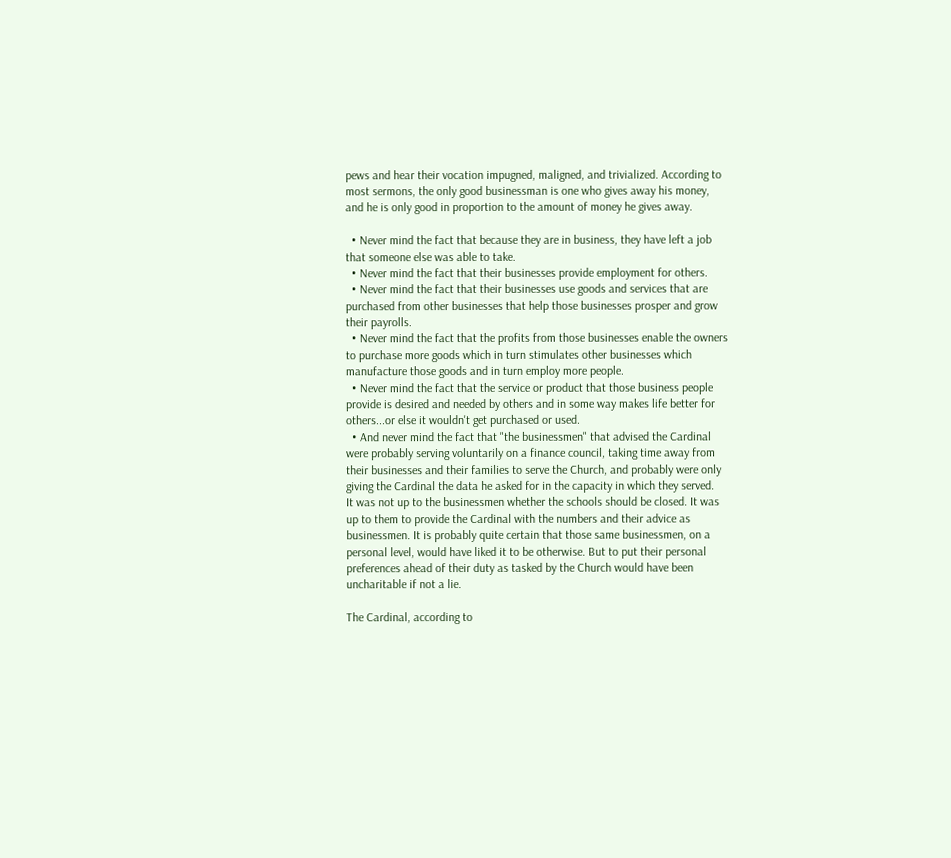pews and hear their vocation impugned, maligned, and trivialized. According to most sermons, the only good businessman is one who gives away his money, and he is only good in proportion to the amount of money he gives away.

  • Never mind the fact that because they are in business, they have left a job that someone else was able to take.
  • Never mind the fact that their businesses provide employment for others.
  • Never mind the fact that their businesses use goods and services that are purchased from other businesses that help those businesses prosper and grow their payrolls.
  • Never mind the fact that the profits from those businesses enable the owners to purchase more goods which in turn stimulates other businesses which manufacture those goods and in turn employ more people.
  • Never mind the fact that the service or product that those business people provide is desired and needed by others and in some way makes life better for others...or else it wouldn't get purchased or used.
  • And never mind the fact that "the businessmen" that advised the Cardinal were probably serving voluntarily on a finance council, taking time away from their businesses and their families to serve the Church, and probably were only giving the Cardinal the data he asked for in the capacity in which they served.
It was not up to the businessmen whether the schools should be closed. It was up to them to provide the Cardinal with the numbers and their advice as businessmen. It is probably quite certain that those same businessmen, on a personal level, would have liked it to be otherwise. But to put their personal preferences ahead of their duty as tasked by the Church would have been uncharitable if not a lie.

The Cardinal, according to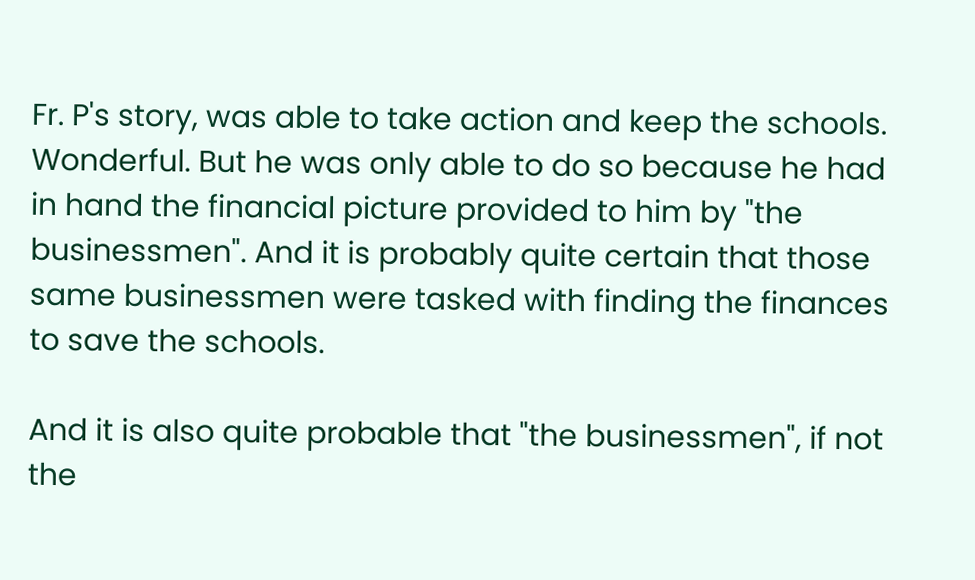Fr. P's story, was able to take action and keep the schools. Wonderful. But he was only able to do so because he had in hand the financial picture provided to him by "the businessmen". And it is probably quite certain that those same businessmen were tasked with finding the finances to save the schools.

And it is also quite probable that "the businessmen", if not the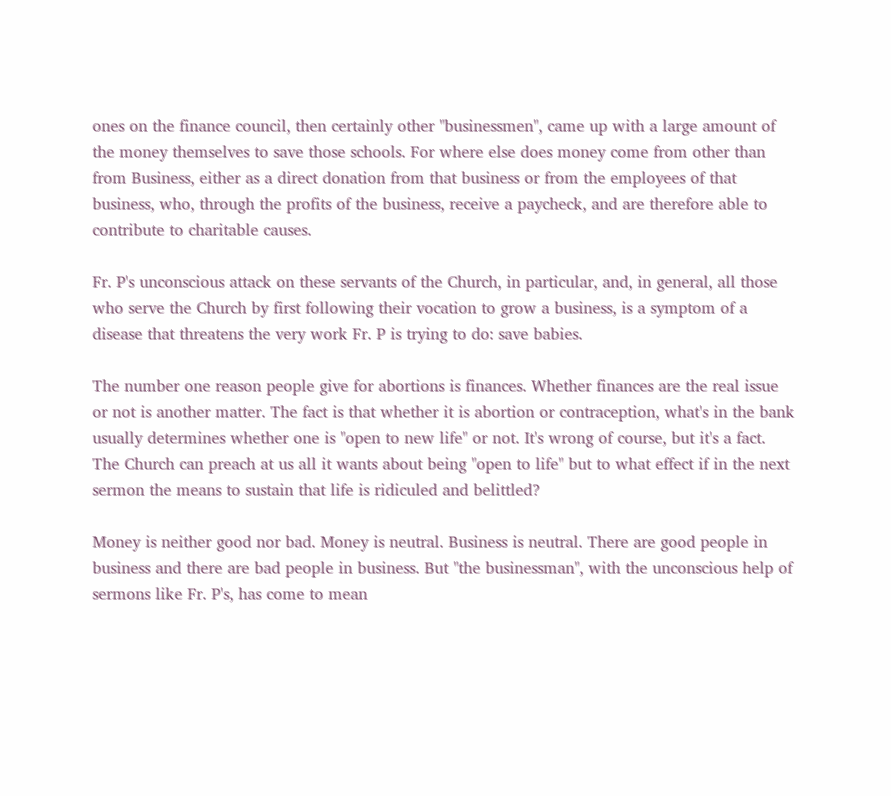ones on the finance council, then certainly other "businessmen", came up with a large amount of the money themselves to save those schools. For where else does money come from other than from Business, either as a direct donation from that business or from the employees of that business, who, through the profits of the business, receive a paycheck, and are therefore able to contribute to charitable causes.

Fr. P's unconscious attack on these servants of the Church, in particular, and, in general, all those who serve the Church by first following their vocation to grow a business, is a symptom of a disease that threatens the very work Fr. P is trying to do: save babies.

The number one reason people give for abortions is finances. Whether finances are the real issue or not is another matter. The fact is that whether it is abortion or contraception, what's in the bank usually determines whether one is "open to new life" or not. It's wrong of course, but it's a fact. The Church can preach at us all it wants about being "open to life" but to what effect if in the next sermon the means to sustain that life is ridiculed and belittled?

Money is neither good nor bad. Money is neutral. Business is neutral. There are good people in business and there are bad people in business. But "the businessman", with the unconscious help of sermons like Fr. P's, has come to mean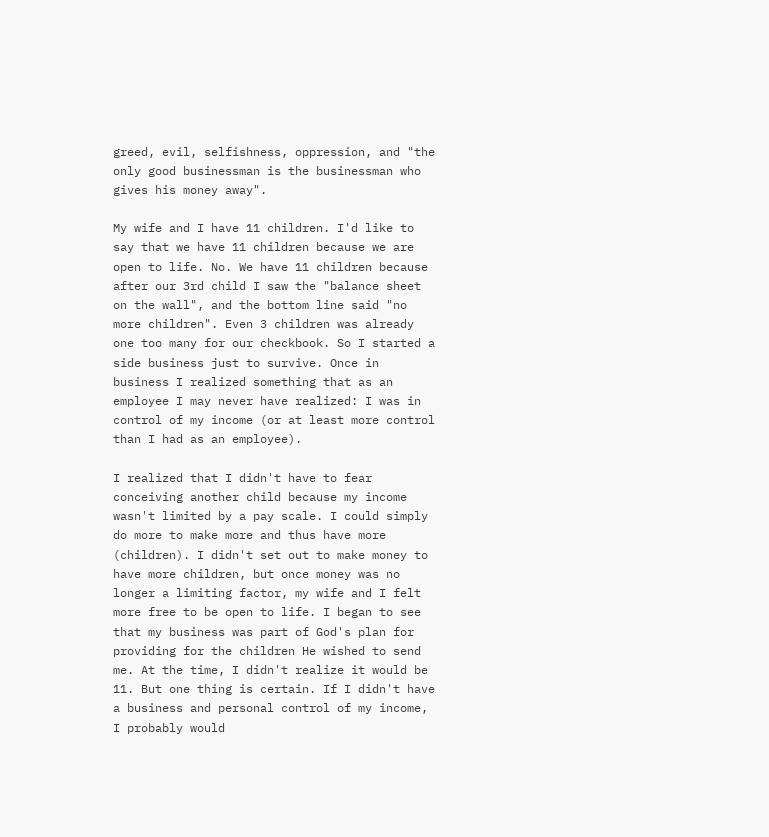greed, evil, selfishness, oppression, and "the only good businessman is the businessman who gives his money away".

My wife and I have 11 children. I'd like to say that we have 11 children because we are open to life. No. We have 11 children because after our 3rd child I saw the "balance sheet on the wall", and the bottom line said "no more children". Even 3 children was already one too many for our checkbook. So I started a side business just to survive. Once in business I realized something that as an employee I may never have realized: I was in control of my income (or at least more control than I had as an employee).

I realized that I didn't have to fear conceiving another child because my income wasn't limited by a pay scale. I could simply do more to make more and thus have more (children). I didn't set out to make money to have more children, but once money was no longer a limiting factor, my wife and I felt more free to be open to life. I began to see that my business was part of God's plan for providing for the children He wished to send me. At the time, I didn't realize it would be 11. But one thing is certain. If I didn't have a business and personal control of my income, I probably would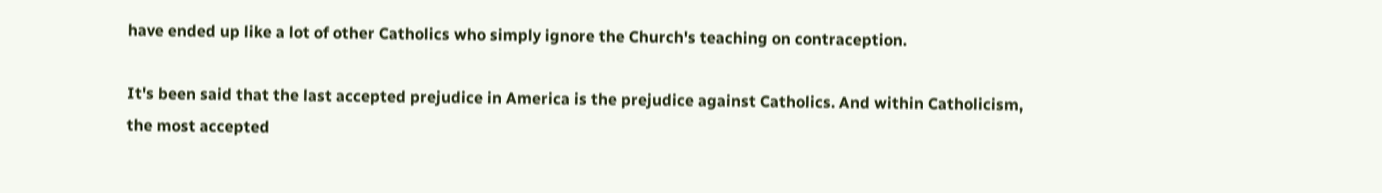have ended up like a lot of other Catholics who simply ignore the Church's teaching on contraception.

It's been said that the last accepted prejudice in America is the prejudice against Catholics. And within Catholicism, the most accepted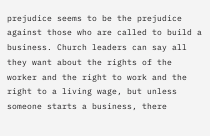prejudice seems to be the prejudice against those who are called to build a business. Church leaders can say all they want about the rights of the worker and the right to work and the right to a living wage, but unless someone starts a business, there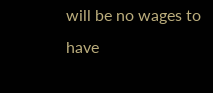will be no wages to have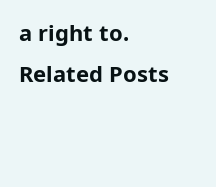a right to.
Related Posts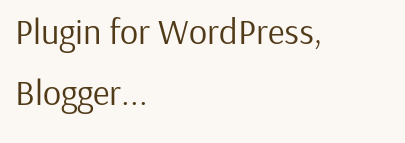Plugin for WordPress, Blogger...